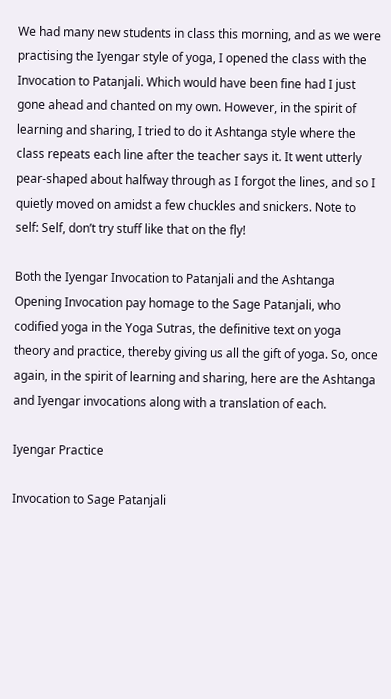We had many new students in class this morning, and as we were practising the Iyengar style of yoga, I opened the class with the Invocation to Patanjali. Which would have been fine had I just gone ahead and chanted on my own. However, in the spirit of learning and sharing, I tried to do it Ashtanga style where the class repeats each line after the teacher says it. It went utterly pear-shaped about halfway through as I forgot the lines, and so I quietly moved on amidst a few chuckles and snickers. Note to self: Self, don’t try stuff like that on the fly!

Both the Iyengar Invocation to Patanjali and the Ashtanga Opening Invocation pay homage to the Sage Patanjali, who codified yoga in the Yoga Sutras, the definitive text on yoga theory and practice, thereby giving us all the gift of yoga. So, once again, in the spirit of learning and sharing, here are the Ashtanga and Iyengar invocations along with a translation of each.

Iyengar Practice

Invocation to Sage Patanjali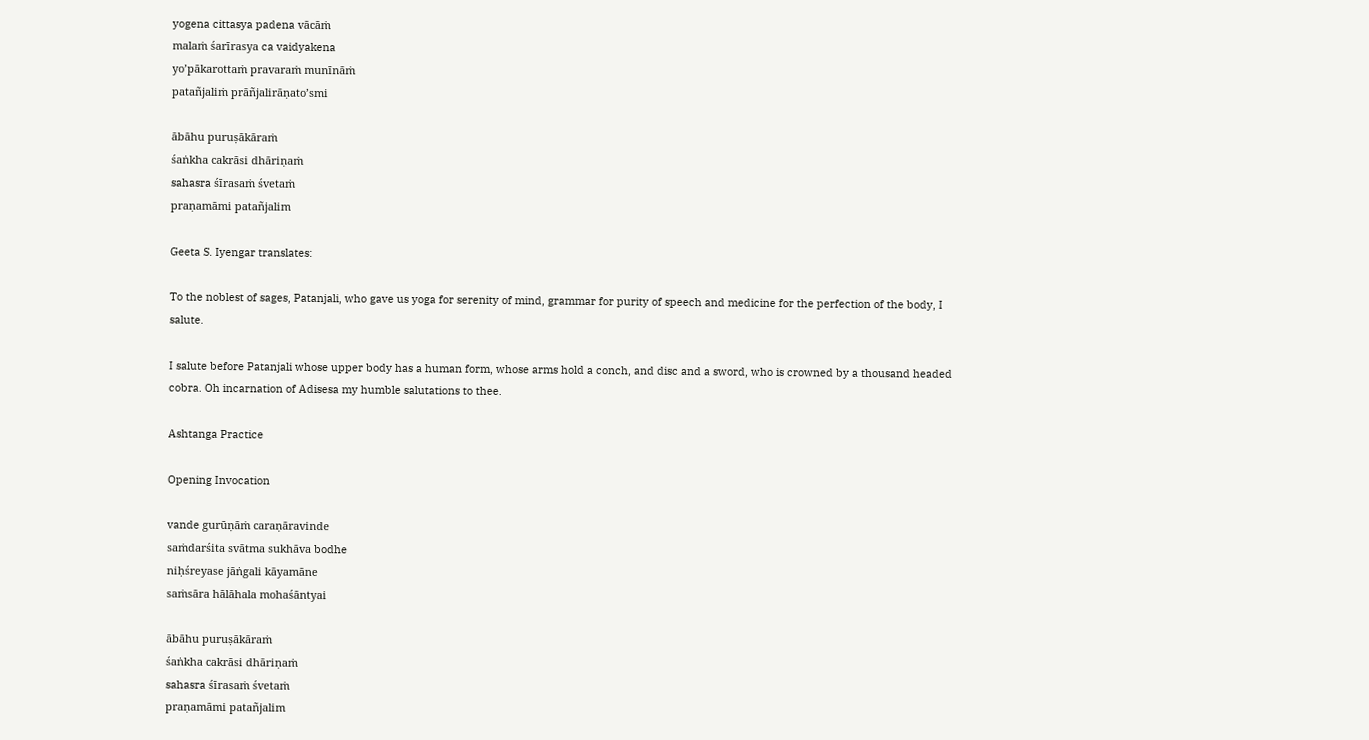yogena cittasya padena vācāṁ
malaṁ śarīrasya ca vaidyakena
yo’pākarottaṁ pravaraṁ munīnāṁ
patañjaliṁ prāñjalirāṇato’smi

ābāhu puruṣākāraṁ
śaṅkha cakrāsi dhāriṇaṁ
sahasra śīrasaṁ śvetaṁ
praṇamāmi patañjalim

Geeta S. Iyengar translates:

To the noblest of sages, Patanjali, who gave us yoga for serenity of mind, grammar for purity of speech and medicine for the perfection of the body, I salute.

I salute before Patanjali whose upper body has a human form, whose arms hold a conch, and disc and a sword, who is crowned by a thousand headed cobra. Oh incarnation of Adisesa my humble salutations to thee.

Ashtanga Practice

Opening Invocation

vande gurūṇāṁ caraṇāravinde
saṁdarśita svātma sukhāva bodhe
niḥśreyase jāṅgali kāyamāne
saṁsāra hālāhala mohaśāntyai

ābāhu puruṣākāraṁ
śaṅkha cakrāsi dhāriṇaṁ
sahasra śīrasaṁ śvetaṁ
praṇamāmi patañjalim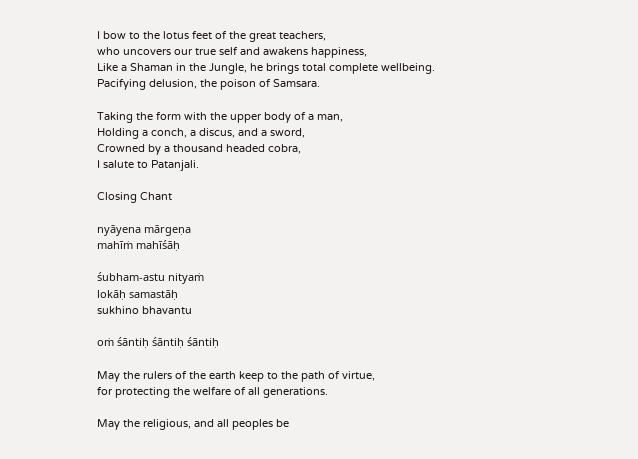I bow to the lotus feet of the great teachers,
who uncovers our true self and awakens happiness,
Like a Shaman in the Jungle, he brings total complete wellbeing.
Pacifying delusion, the poison of Samsara.

Taking the form with the upper body of a man,
Holding a conch, a discus, and a sword,
Crowned by a thousand headed cobra,
I salute to Patanjali.

Closing Chant

nyāyena mārgeṇa
mahīṁ mahīśāḥ

śubham-astu nityaṁ
lokāḥ samastāḥ
sukhino bhavantu

oṁ śāntiḥ śāntiḥ śāntiḥ

May the rulers of the earth keep to the path of virtue,
for protecting the welfare of all generations.

May the religious, and all peoples be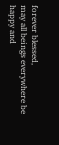forever blessed,
may all beings everywhere be happy and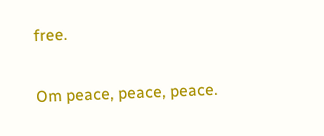free.

Om peace, peace, peace.